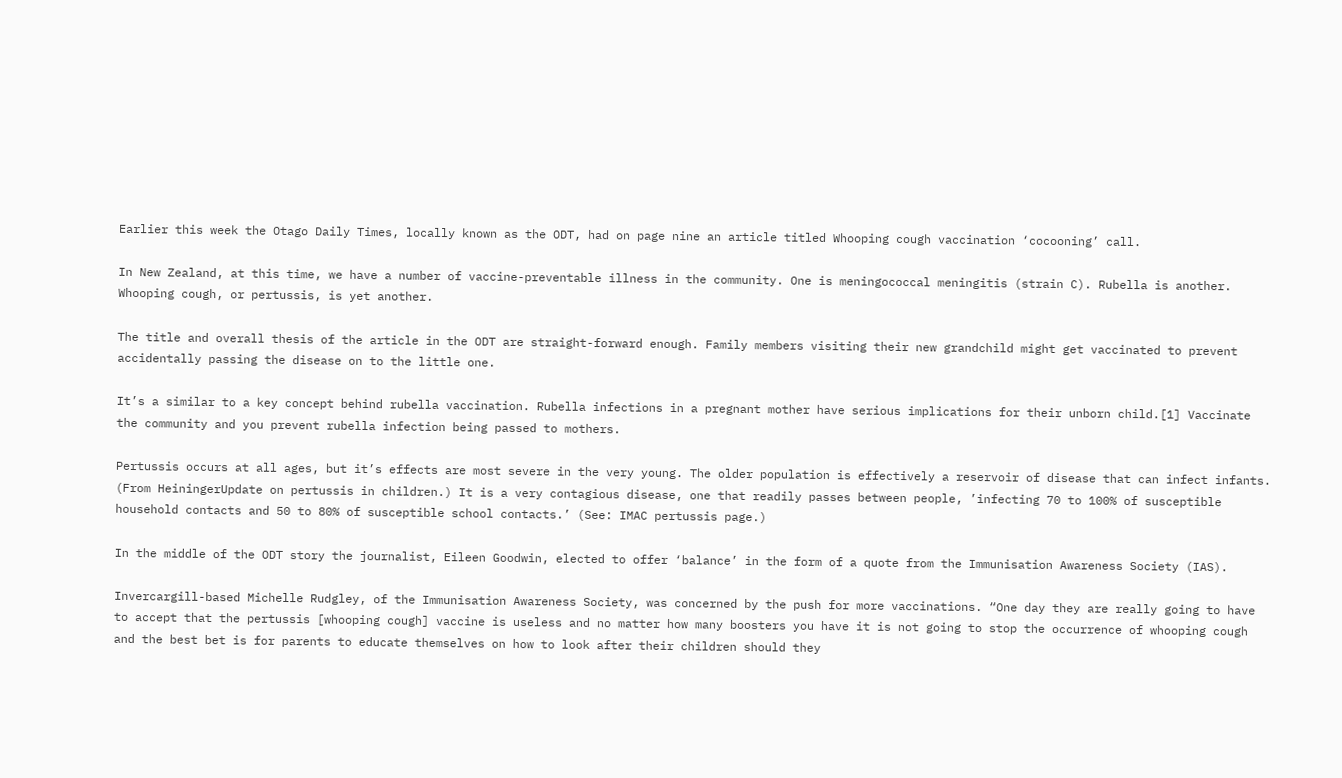Earlier this week the Otago Daily Times, locally known as the ODT, had on page nine an article titled Whooping cough vaccination ‘cocooning’ call.

In New Zealand, at this time, we have a number of vaccine-preventable illness in the community. One is meningococcal meningitis (strain C). Rubella is another. Whooping cough, or pertussis, is yet another.

The title and overall thesis of the article in the ODT are straight-forward enough. Family members visiting their new grandchild might get vaccinated to prevent accidentally passing the disease on to the little one.

It’s a similar to a key concept behind rubella vaccination. Rubella infections in a pregnant mother have serious implications for their unborn child.[1] Vaccinate the community and you prevent rubella infection being passed to mothers.

Pertussis occurs at all ages, but it’s effects are most severe in the very young. The older population is effectively a reservoir of disease that can infect infants. (From HeiningerUpdate on pertussis in children.) It is a very contagious disease, one that readily passes between people, ’infecting 70 to 100% of susceptible household contacts and 50 to 80% of susceptible school contacts.’ (See: IMAC pertussis page.)

In the middle of the ODT story the journalist, Eileen Goodwin, elected to offer ‘balance’ in the form of a quote from the Immunisation Awareness Society (IAS).

Invercargill-based Michelle Rudgley, of the Immunisation Awareness Society, was concerned by the push for more vaccinations. “One day they are really going to have to accept that the pertussis [whooping cough] vaccine is useless and no matter how many boosters you have it is not going to stop the occurrence of whooping cough and the best bet is for parents to educate themselves on how to look after their children should they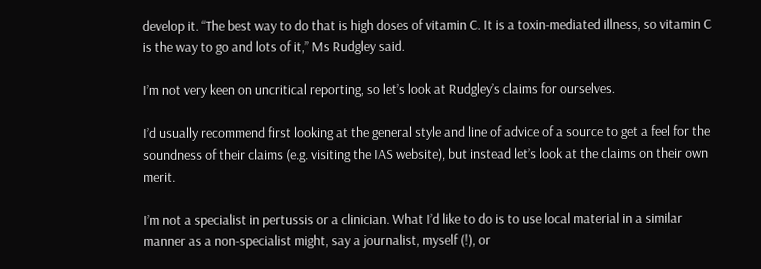develop it. “The best way to do that is high doses of vitamin C. It is a toxin-mediated illness, so vitamin C is the way to go and lots of it,” Ms Rudgley said.

I’m not very keen on uncritical reporting, so let’s look at Rudgley’s claims for ourselves.

I’d usually recommend first looking at the general style and line of advice of a source to get a feel for the soundness of their claims (e.g. visiting the IAS website), but instead let’s look at the claims on their own merit.

I’m not a specialist in pertussis or a clinician. What I’d like to do is to use local material in a similar manner as a non-specialist might, say a journalist, myself (!), or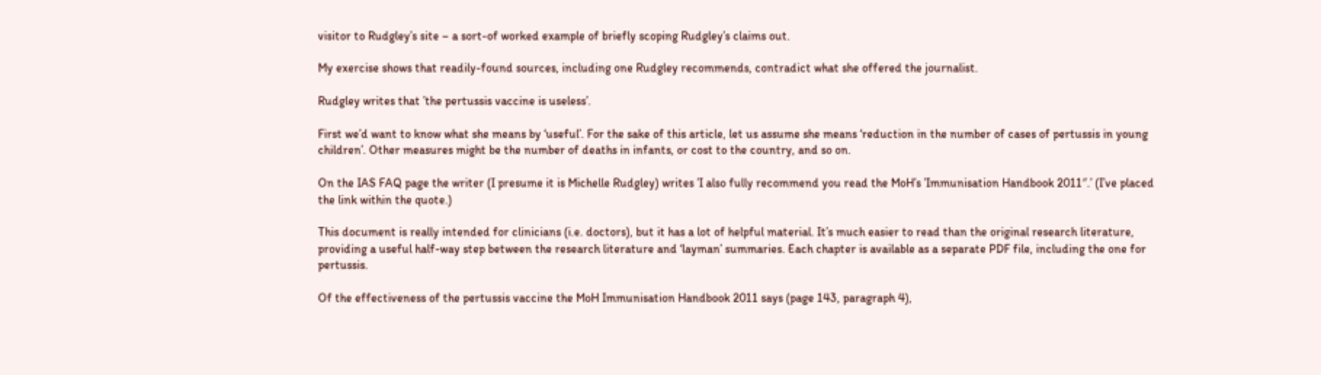visitor to Rudgley’s site – a sort-of worked example of briefly scoping Rudgley’s claims out.

My exercise shows that readily-found sources, including one Rudgley recommends, contradict what she offered the journalist.

Rudgley writes that ’the pertussis vaccine is useless’.

First we’d want to know what she means by ‘useful’. For the sake of this article, let us assume she means ‘reduction in the number of cases of pertussis in young children’. Other measures might be the number of deaths in infants, or cost to the country, and so on.

On the IAS FAQ page the writer (I presume it is Michelle Rudgley) writes ’I also fully recommend you read the MoH’s ’Immunisation Handbook 2011″.’ (I’ve placed the link within the quote.)

This document is really intended for clinicians (i.e. doctors), but it has a lot of helpful material. It’s much easier to read than the original research literature, providing a useful half-way step between the research literature and ‘layman’ summaries. Each chapter is available as a separate PDF file, including the one for pertussis.

Of the effectiveness of the pertussis vaccine the MoH Immunisation Handbook 2011 says (page 143, paragraph 4),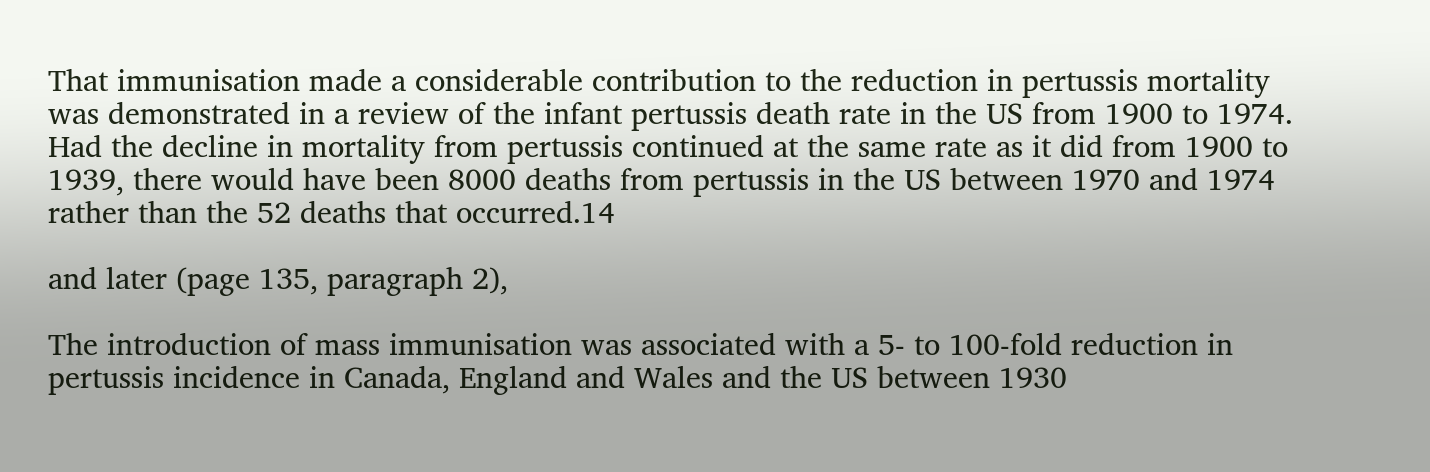That immunisation made a considerable contribution to the reduction in pertussis mortality was demonstrated in a review of the infant pertussis death rate in the US from 1900 to 1974. Had the decline in mortality from pertussis continued at the same rate as it did from 1900 to 1939, there would have been 8000 deaths from pertussis in the US between 1970 and 1974 rather than the 52 deaths that occurred.14

and later (page 135, paragraph 2),

The introduction of mass immunisation was associated with a 5- to 100-fold reduction in pertussis incidence in Canada, England and Wales and the US between 1930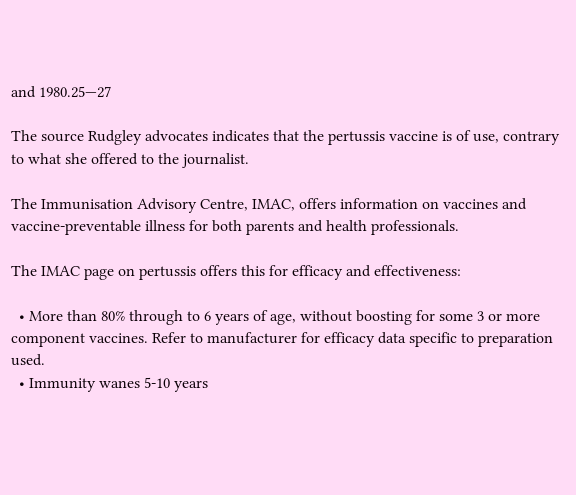and 1980.25—27

The source Rudgley advocates indicates that the pertussis vaccine is of use, contrary to what she offered to the journalist.

The Immunisation Advisory Centre, IMAC, offers information on vaccines and vaccine-preventable illness for both parents and health professionals.

The IMAC page on pertussis offers this for efficacy and effectiveness:

  • More than 80% through to 6 years of age, without boosting for some 3 or more component vaccines. Refer to manufacturer for efficacy data specific to preparation used.
  • Immunity wanes 5-10 years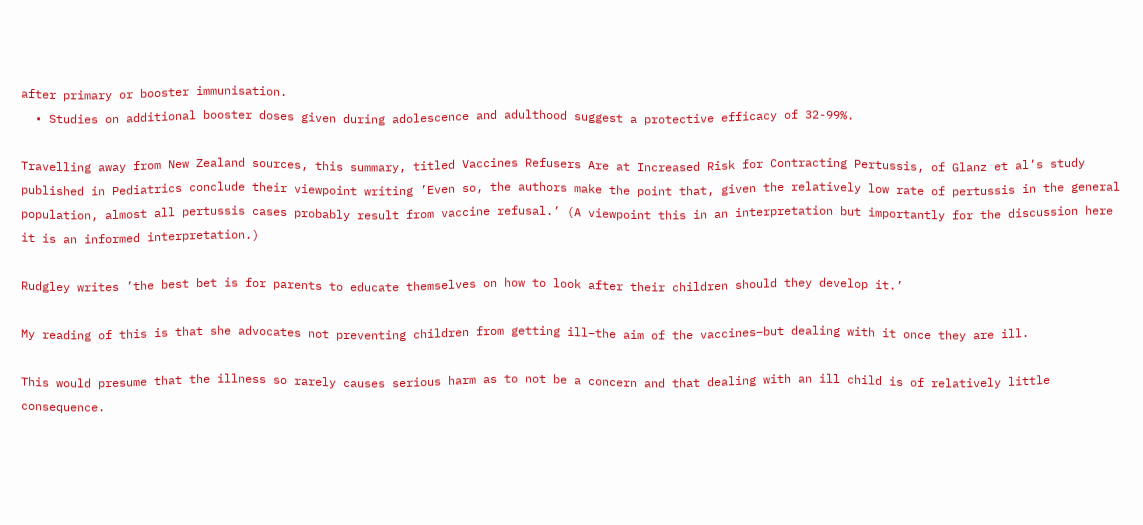after primary or booster immunisation.
  • Studies on additional booster doses given during adolescence and adulthood suggest a protective efficacy of 32-99%.

Travelling away from New Zealand sources, this summary, titled Vaccines Refusers Are at Increased Risk for Contracting Pertussis, of Glanz et al’s study published in Pediatrics conclude their viewpoint writing ’Even so, the authors make the point that, given the relatively low rate of pertussis in the general population, almost all pertussis cases probably result from vaccine refusal.’ (A viewpoint this in an interpretation but importantly for the discussion here it is an informed interpretation.)

Rudgley writes ’the best bet is for parents to educate themselves on how to look after their children should they develop it.’

My reading of this is that she advocates not preventing children from getting ill–the aim of the vaccines–but dealing with it once they are ill.

This would presume that the illness so rarely causes serious harm as to not be a concern and that dealing with an ill child is of relatively little consequence.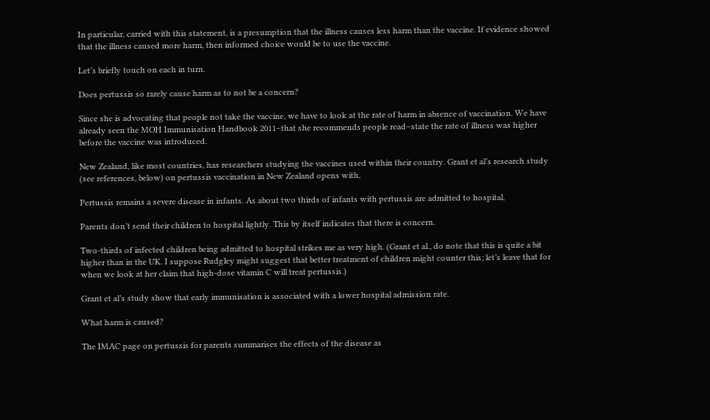In particular, carried with this statement, is a presumption that the illness causes less harm than the vaccine. If evidence showed that the illness caused more harm, then informed choice would be to use the vaccine.

Let’s briefly touch on each in turn.

Does pertussis so rarely cause harm as to not be a concern?

Since she is advocating that people not take the vaccine, we have to look at the rate of harm in absence of vaccination. We have already seen the MOH Immunisation Handbook 2011–that she recommends people read–state the rate of illness was higher before the vaccine was introduced.

New Zealand, like most countries, has researchers studying the vaccines used within their country. Grant et al’s research study (see references, below) on pertussis vaccination in New Zealand opens with,

Pertussis remains a severe disease in infants. As about two thirds of infants with pertussis are admitted to hospital,

Parents don’t send their children to hospital lightly. This by itself indicates that there is concern.

Two-thirds of infected children being admitted to hospital strikes me as very high. (Grant et al., do note that this is quite a bit higher than in the UK. I suppose Rudgley might suggest that better treatment of children might counter this; let’s leave that for when we look at her claim that high-dose vitamin C will treat pertussis.)

Grant et al’s study show that early immunisation is associated with a lower hospital admission rate.

What harm is caused?

The IMAC page on pertussis for parents summarises the effects of the disease as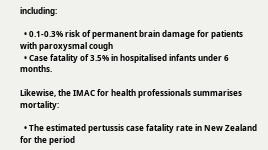including:

  • 0.1-0.3% risk of permanent brain damage for patients with paroxysmal cough
  • Case fatality of 3.5% in hospitalised infants under 6 months.

Likewise, the IMAC for health professionals summarises mortality:

  • The estimated pertussis case fatality rate in New Zealand for the period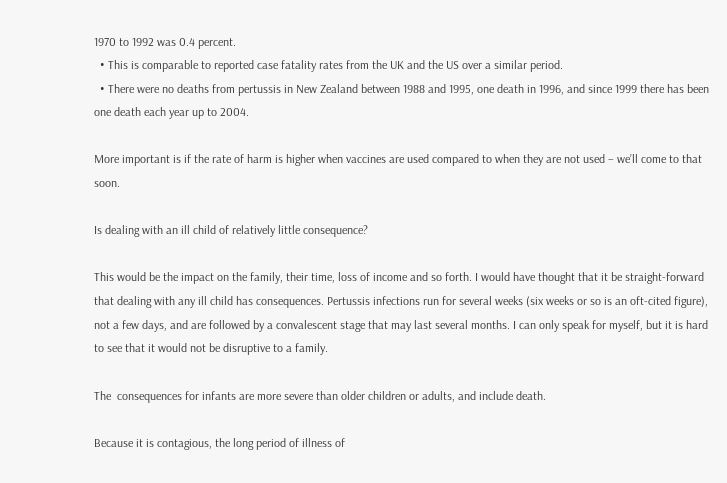1970 to 1992 was 0.4 percent.
  • This is comparable to reported case fatality rates from the UK and the US over a similar period.
  • There were no deaths from pertussis in New Zealand between 1988 and 1995, one death in 1996, and since 1999 there has been one death each year up to 2004.

More important is if the rate of harm is higher when vaccines are used compared to when they are not used – we’ll come to that soon.

Is dealing with an ill child of relatively little consequence?

This would be the impact on the family, their time, loss of income and so forth. I would have thought that it be straight-forward that dealing with any ill child has consequences. Pertussis infections run for several weeks (six weeks or so is an oft-cited figure), not a few days, and are followed by a convalescent stage that may last several months. I can only speak for myself, but it is hard to see that it would not be disruptive to a family.

The  consequences for infants are more severe than older children or adults, and include death.

Because it is contagious, the long period of illness of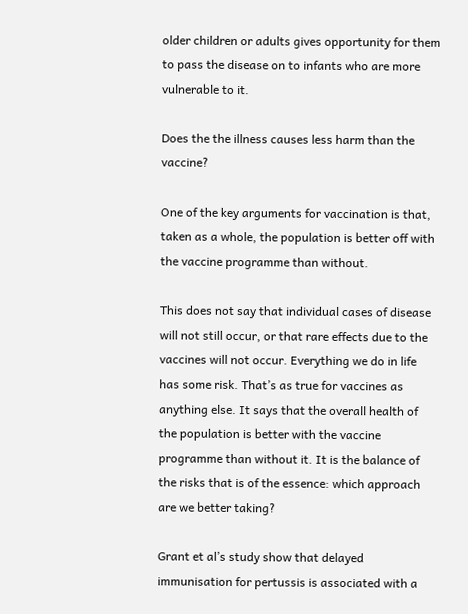older children or adults gives opportunity for them to pass the disease on to infants who are more vulnerable to it.

Does the the illness causes less harm than the vaccine?

One of the key arguments for vaccination is that, taken as a whole, the population is better off with the vaccine programme than without.

This does not say that individual cases of disease will not still occur, or that rare effects due to the vaccines will not occur. Everything we do in life has some risk. That’s as true for vaccines as anything else. It says that the overall health of the population is better with the vaccine programme than without it. It is the balance of the risks that is of the essence: which approach are we better taking?

Grant et al’s study show that delayed immunisation for pertussis is associated with a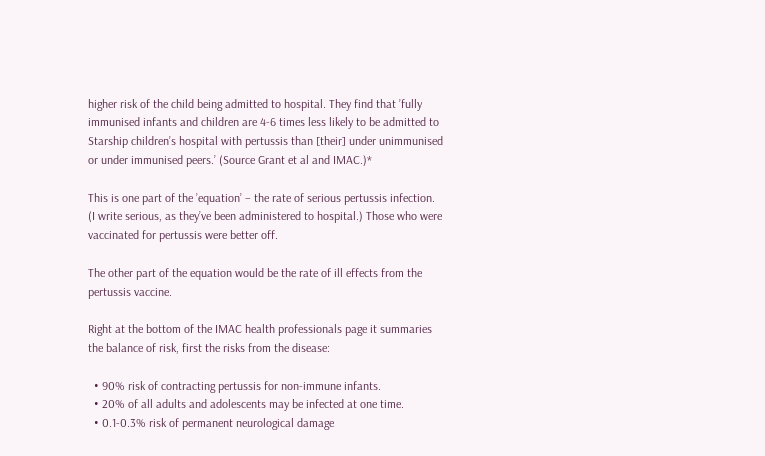higher risk of the child being admitted to hospital. They find that ’fully immunised infants and children are 4-6 times less likely to be admitted to Starship children’s hospital with pertussis than [their] under unimmunised or under immunised peers.’ (Source Grant et al and IMAC.)*

This is one part of the ’equation’ – the rate of serious pertussis infection. (I write serious, as they’ve been administered to hospital.) Those who were vaccinated for pertussis were better off.

The other part of the equation would be the rate of ill effects from the pertussis vaccine.

Right at the bottom of the IMAC health professionals page it summaries the balance of risk, first the risks from the disease:

  • 90% risk of contracting pertussis for non-immune infants.
  • 20% of all adults and adolescents may be infected at one time.
  • 0.1-0.3% risk of permanent neurological damage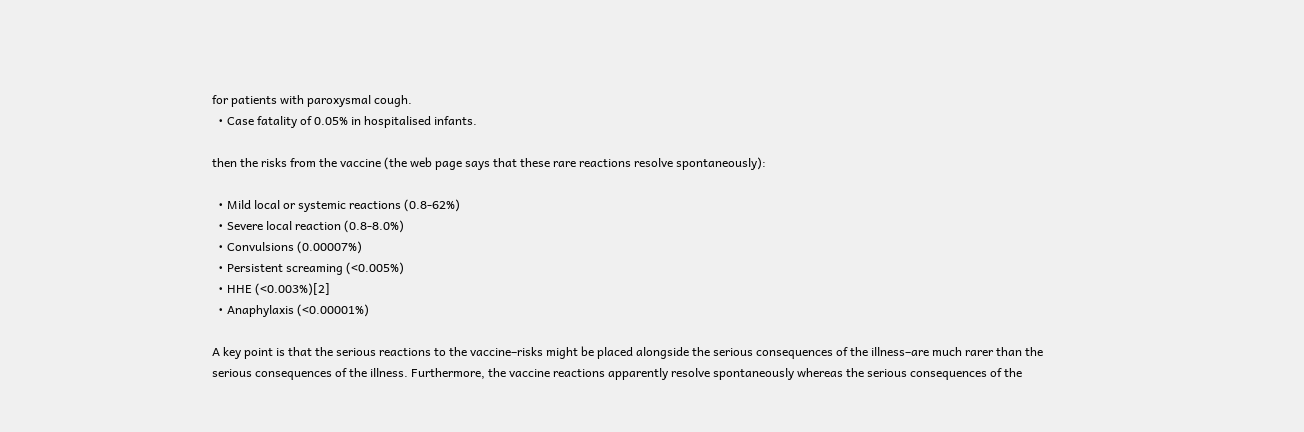for patients with paroxysmal cough.
  • Case fatality of 0.05% in hospitalised infants.

then the risks from the vaccine (the web page says that these rare reactions resolve spontaneously):

  • Mild local or systemic reactions (0.8-62%)
  • Severe local reaction (0.8-8.0%)
  • Convulsions (0.00007%)
  • Persistent screaming (<0.005%)
  • HHE (<0.003%)[2]
  • Anaphylaxis (<0.00001%)

A key point is that the serious reactions to the vaccine–risks might be placed alongside the serious consequences of the illness–are much rarer than the serious consequences of the illness. Furthermore, the vaccine reactions apparently resolve spontaneously whereas the serious consequences of the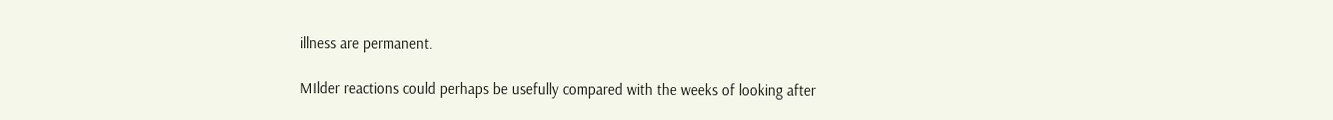illness are permanent.

MIlder reactions could perhaps be usefully compared with the weeks of looking after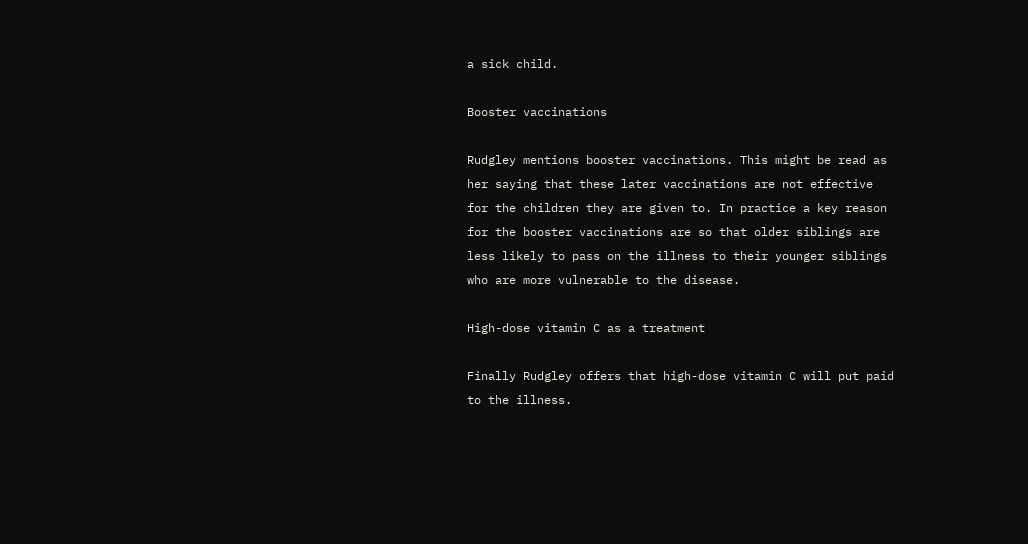a sick child.

Booster vaccinations

Rudgley mentions booster vaccinations. This might be read as her saying that these later vaccinations are not effective for the children they are given to. In practice a key reason for the booster vaccinations are so that older siblings are less likely to pass on the illness to their younger siblings who are more vulnerable to the disease.

High-dose vitamin C as a treatment

Finally Rudgley offers that high-dose vitamin C will put paid to the illness.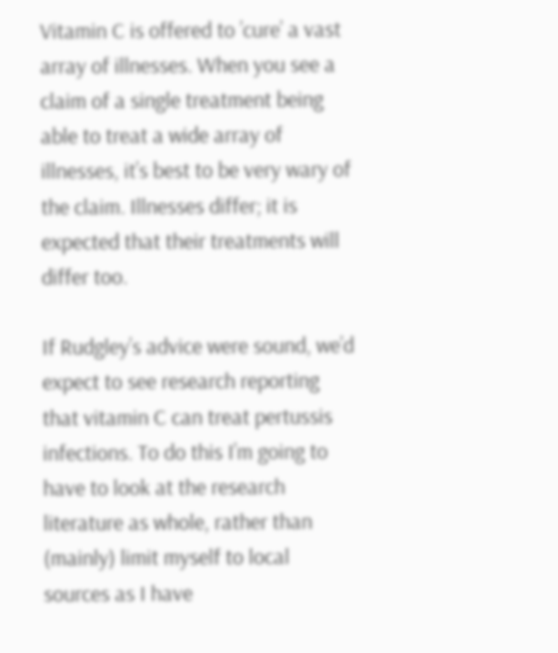Vitamin C is offered to ’cure’ a vast array of illnesses. When you see a claim of a single treatment being able to treat a wide array of illnesses, it’s best to be very wary of the claim. Illnesses differ; it is expected that their treatments will differ too.

If Rudgley’s advice were sound, we’d expect to see research reporting that vitamin C can treat pertussis infections. To do this I’m going to have to look at the research literature as whole, rather than (mainly) limit myself to local sources as I have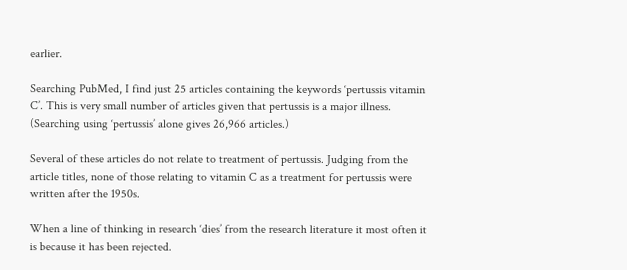earlier.

Searching PubMed, I find just 25 articles containing the keywords ‘pertussis vitamin C’. This is very small number of articles given that pertussis is a major illness. (Searching using ‘pertussis’ alone gives 26,966 articles.)

Several of these articles do not relate to treatment of pertussis. Judging from the article titles, none of those relating to vitamin C as a treatment for pertussis were written after the 1950s.

When a line of thinking in research ‘dies’ from the research literature it most often it is because it has been rejected.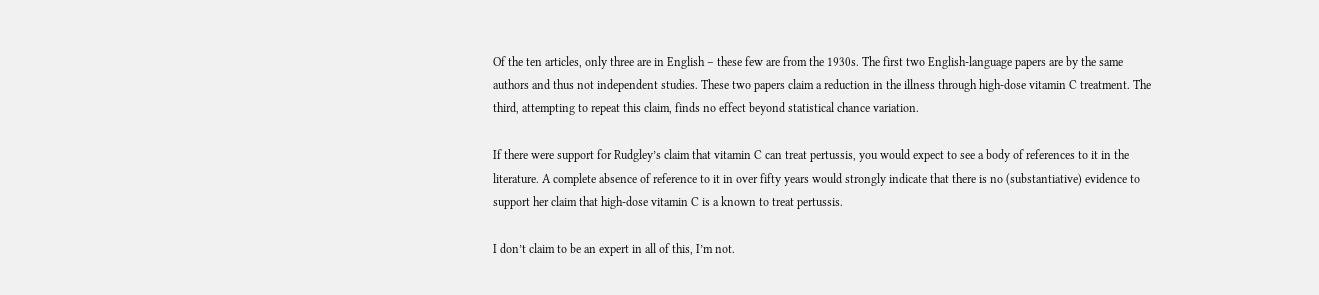Of the ten articles, only three are in English – these few are from the 1930s. The first two English-language papers are by the same authors and thus not independent studies. These two papers claim a reduction in the illness through high-dose vitamin C treatment. The third, attempting to repeat this claim, finds no effect beyond statistical chance variation.

If there were support for Rudgley’s claim that vitamin C can treat pertussis, you would expect to see a body of references to it in the literature. A complete absence of reference to it in over fifty years would strongly indicate that there is no (substantiative) evidence to support her claim that high-dose vitamin C is a known to treat pertussis.

I don’t claim to be an expert in all of this, I’m not.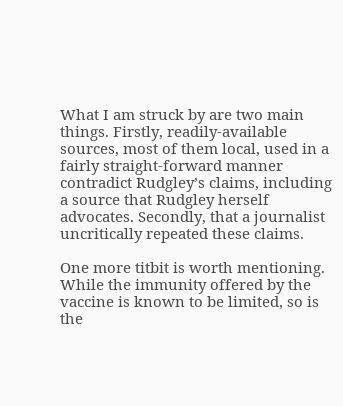What I am struck by are two main things. Firstly, readily-available sources, most of them local, used in a fairly straight-forward manner contradict Rudgley’s claims, including a source that Rudgley herself advocates. Secondly, that a journalist uncritically repeated these claims.

One more titbit is worth mentioning. While the immunity offered by the vaccine is known to be limited, so is the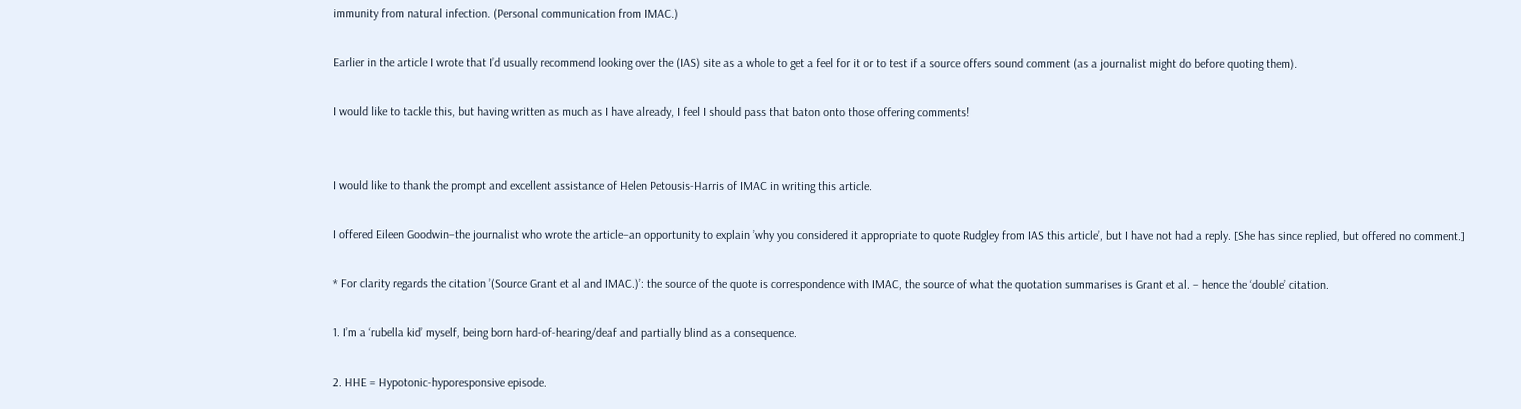immunity from natural infection. (Personal communication from IMAC.)

Earlier in the article I wrote that I’d usually recommend looking over the (IAS) site as a whole to get a feel for it or to test if a source offers sound comment (as a journalist might do before quoting them).

I would like to tackle this, but having written as much as I have already, I feel I should pass that baton onto those offering comments!


I would like to thank the prompt and excellent assistance of Helen Petousis-Harris of IMAC in writing this article.

I offered Eileen Goodwin–the journalist who wrote the article–an opportunity to explain ’why you considered it appropriate to quote Rudgley from IAS this article’, but I have not had a reply. [She has since replied, but offered no comment.]

* For clarity regards the citation ’(Source Grant et al and IMAC.)’: the source of the quote is correspondence with IMAC, the source of what the quotation summarises is Grant et al. – hence the ‘double’ citation.

1. I’m a ‘rubella kid’ myself, being born hard-of-hearing/deaf and partially blind as a consequence.

2. HHE = Hypotonic-hyporesponsive episode.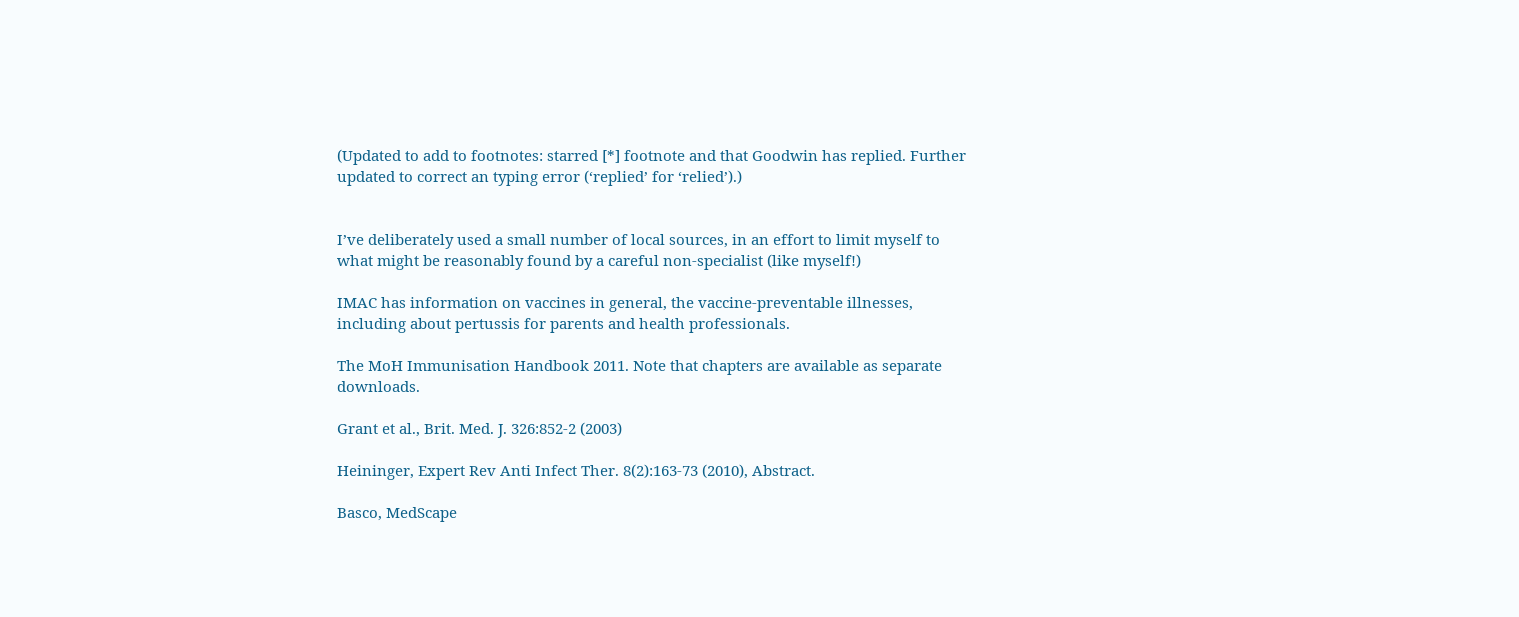(Updated to add to footnotes: starred [*] footnote and that Goodwin has replied. Further updated to correct an typing error (‘replied’ for ‘relied’).)


I’ve deliberately used a small number of local sources, in an effort to limit myself to what might be reasonably found by a careful non-specialist (like myself!)

IMAC has information on vaccines in general, the vaccine-preventable illnesses, including about pertussis for parents and health professionals.

The MoH Immunisation Handbook 2011. Note that chapters are available as separate downloads.

Grant et al., Brit. Med. J. 326:852-2 (2003)

Heininger, Expert Rev Anti Infect Ther. 8(2):163-73 (2010), Abstract.

Basco, MedScape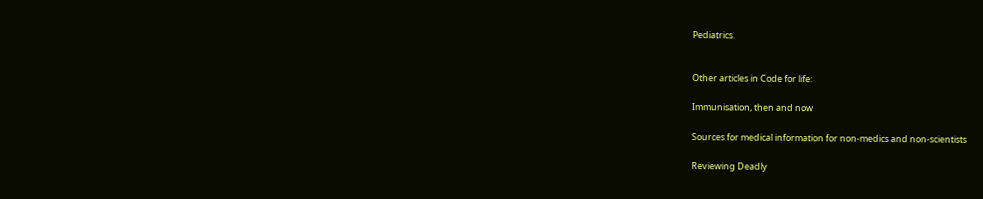Pediatrics.


Other articles in Code for life:

Immunisation, then and now

Sources for medical information for non-medics and non-scientists

Reviewing Deadly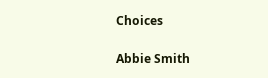Choices

Abbie Smith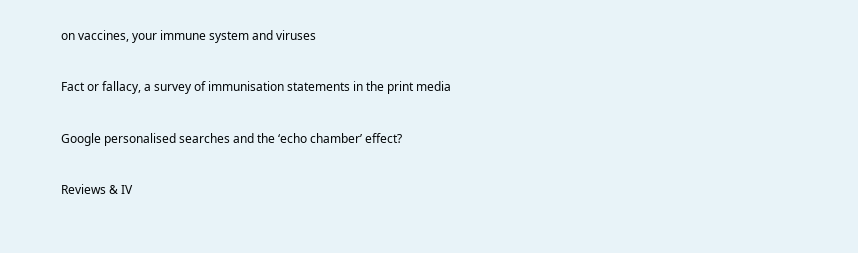on vaccines, your immune system and viruses

Fact or fallacy, a survey of immunisation statements in the print media

Google personalised searches and the ‘echo chamber’ effect?

Reviews & IV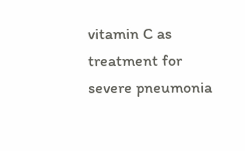vitamin C as treatment for severe pneumonia